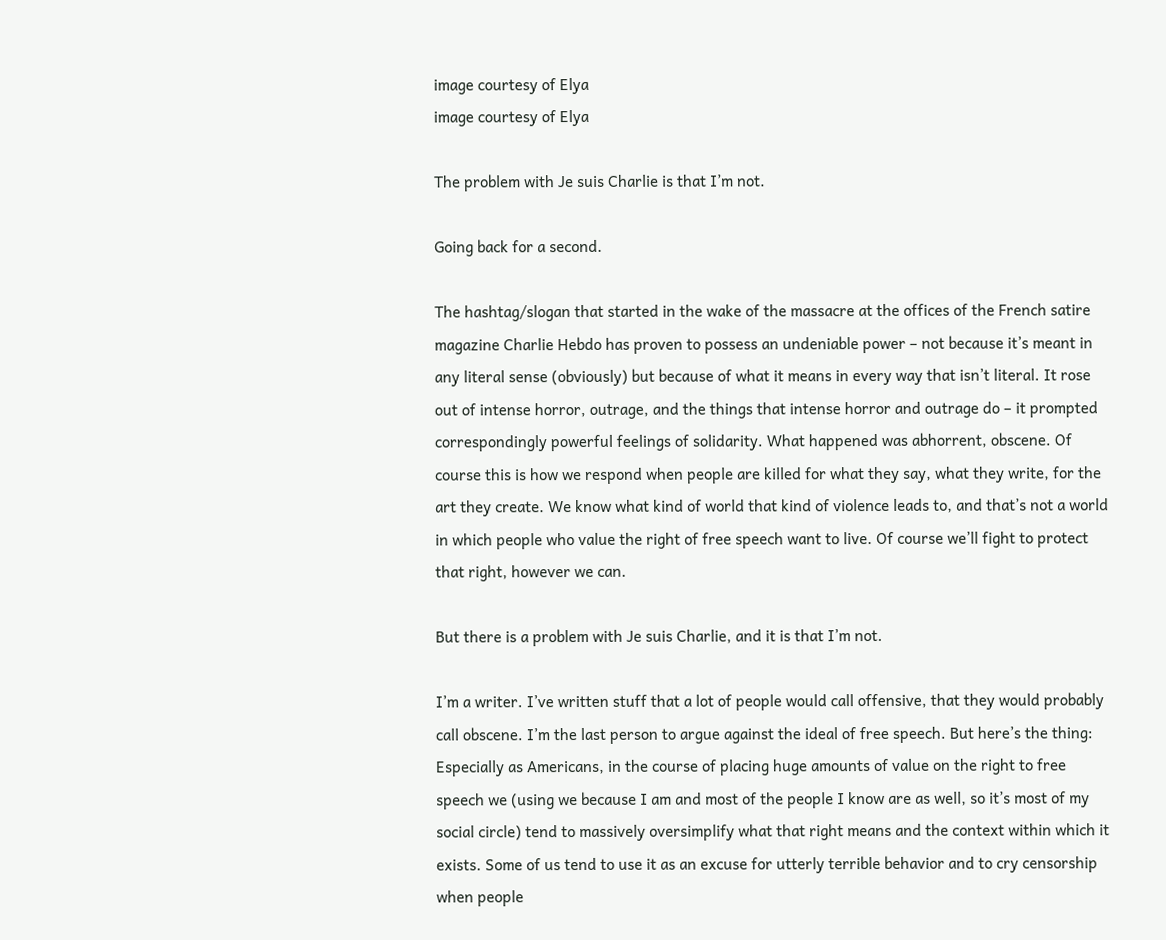image courtesy of Elya
image courtesy of Elya

The problem with Je suis Charlie is that I’m not.

Going back for a second.

The hashtag/slogan that started in the wake of the massacre at the offices of the French satire magazine Charlie Hebdo has proven to possess an undeniable power – not because it’s meant in any literal sense (obviously) but because of what it means in every way that isn’t literal. It rose out of intense horror, outrage, and the things that intense horror and outrage do – it prompted correspondingly powerful feelings of solidarity. What happened was abhorrent, obscene. Of course this is how we respond when people are killed for what they say, what they write, for the art they create. We know what kind of world that kind of violence leads to, and that’s not a world in which people who value the right of free speech want to live. Of course we’ll fight to protect that right, however we can.

But there is a problem with Je suis Charlie, and it is that I’m not.

I’m a writer. I’ve written stuff that a lot of people would call offensive, that they would probably call obscene. I’m the last person to argue against the ideal of free speech. But here’s the thing: Especially as Americans, in the course of placing huge amounts of value on the right to free speech we (using we because I am and most of the people I know are as well, so it’s most of my social circle) tend to massively oversimplify what that right means and the context within which it exists. Some of us tend to use it as an excuse for utterly terrible behavior and to cry censorship when people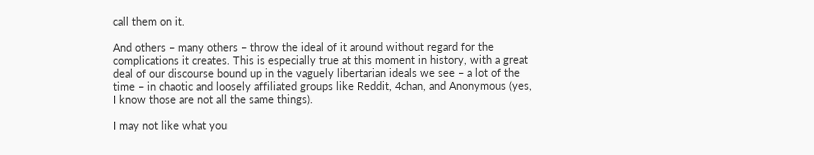call them on it.

And others – many others – throw the ideal of it around without regard for the complications it creates. This is especially true at this moment in history, with a great deal of our discourse bound up in the vaguely libertarian ideals we see – a lot of the time – in chaotic and loosely affiliated groups like Reddit, 4chan, and Anonymous (yes, I know those are not all the same things).

I may not like what you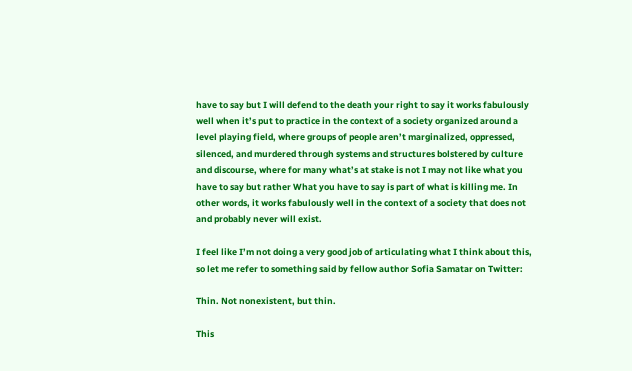have to say but I will defend to the death your right to say it works fabulously well when it’s put to practice in the context of a society organized around a level playing field, where groups of people aren’t marginalized, oppressed, silenced, and murdered through systems and structures bolstered by culture and discourse, where for many what’s at stake is not I may not like what you have to say but rather What you have to say is part of what is killing me. In other words, it works fabulously well in the context of a society that does not and probably never will exist.

I feel like I’m not doing a very good job of articulating what I think about this, so let me refer to something said by fellow author Sofia Samatar on Twitter:

Thin. Not nonexistent, but thin.

This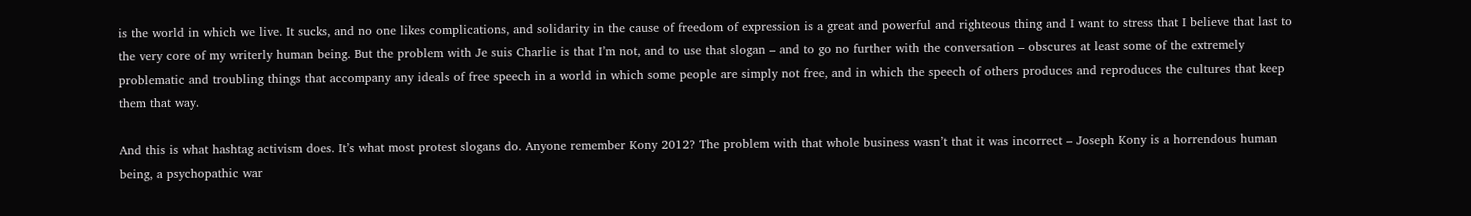is the world in which we live. It sucks, and no one likes complications, and solidarity in the cause of freedom of expression is a great and powerful and righteous thing and I want to stress that I believe that last to the very core of my writerly human being. But the problem with Je suis Charlie is that I’m not, and to use that slogan – and to go no further with the conversation – obscures at least some of the extremely problematic and troubling things that accompany any ideals of free speech in a world in which some people are simply not free, and in which the speech of others produces and reproduces the cultures that keep them that way.

And this is what hashtag activism does. It’s what most protest slogans do. Anyone remember Kony 2012? The problem with that whole business wasn’t that it was incorrect – Joseph Kony is a horrendous human being, a psychopathic war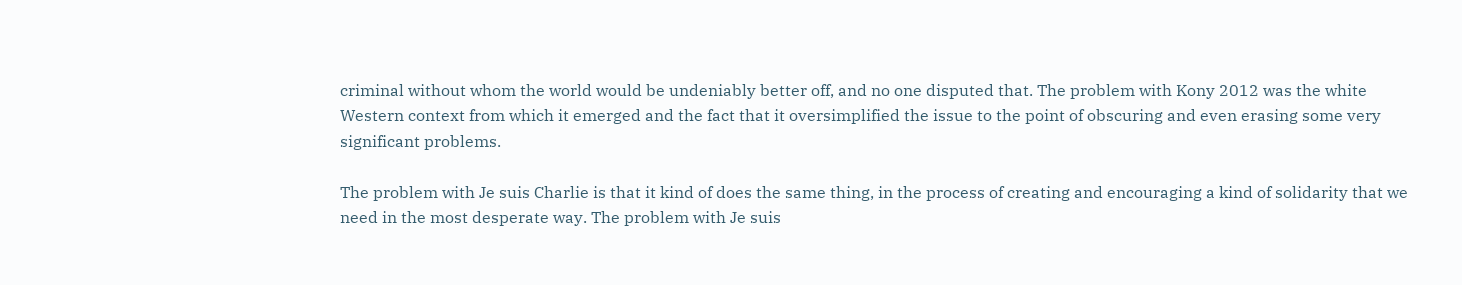criminal without whom the world would be undeniably better off, and no one disputed that. The problem with Kony 2012 was the white Western context from which it emerged and the fact that it oversimplified the issue to the point of obscuring and even erasing some very significant problems.

The problem with Je suis Charlie is that it kind of does the same thing, in the process of creating and encouraging a kind of solidarity that we need in the most desperate way. The problem with Je suis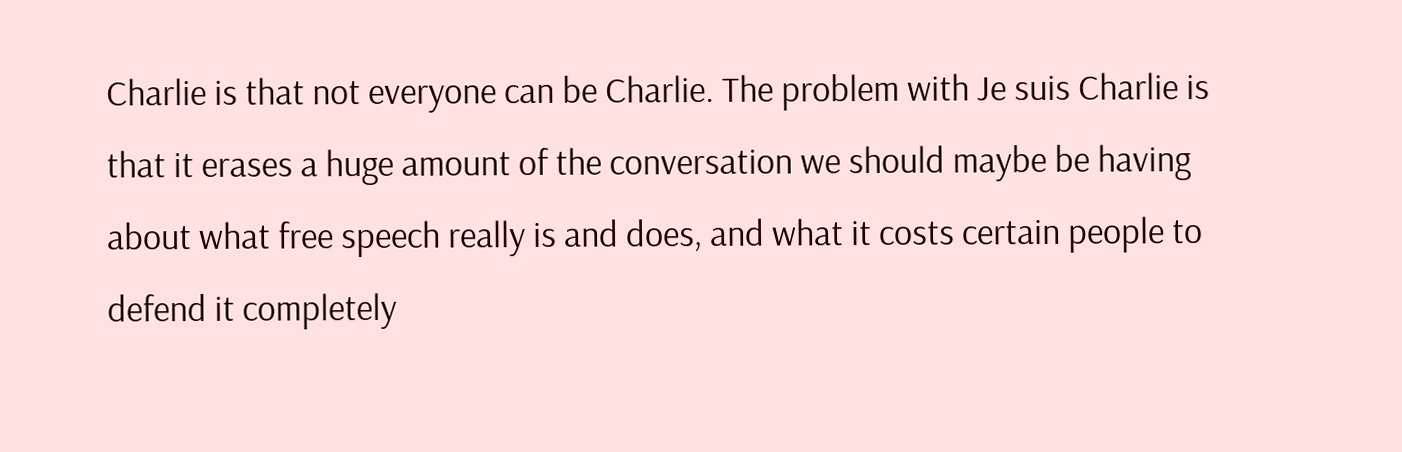Charlie is that not everyone can be Charlie. The problem with Je suis Charlie is that it erases a huge amount of the conversation we should maybe be having about what free speech really is and does, and what it costs certain people to defend it completely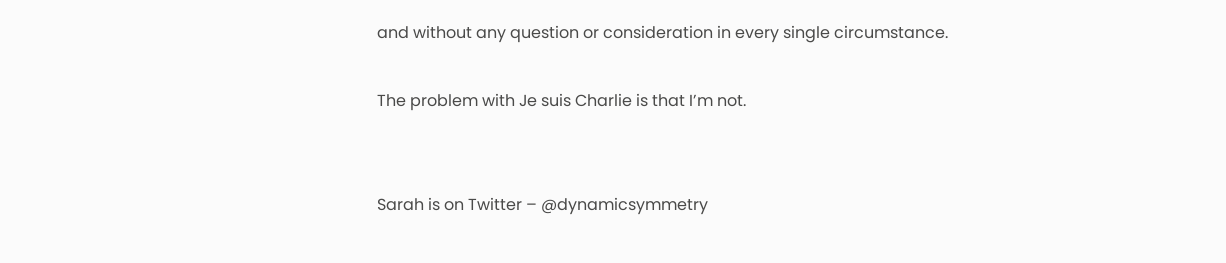and without any question or consideration in every single circumstance.

The problem with Je suis Charlie is that I’m not.


Sarah is on Twitter – @dynamicsymmetry